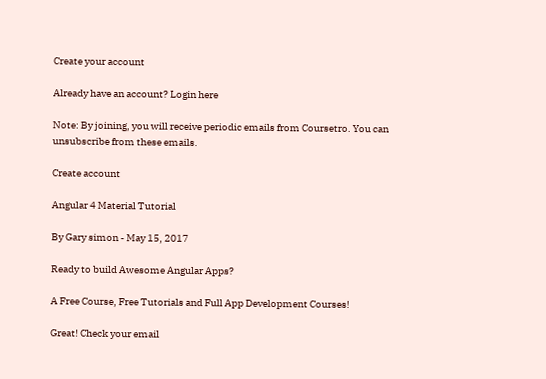Create your account

Already have an account? Login here

Note: By joining, you will receive periodic emails from Coursetro. You can unsubscribe from these emails.

Create account

Angular 4 Material Tutorial

By Gary simon - May 15, 2017

Ready to build Awesome Angular Apps?

A Free Course, Free Tutorials and Full App Development Courses!

Great! Check your email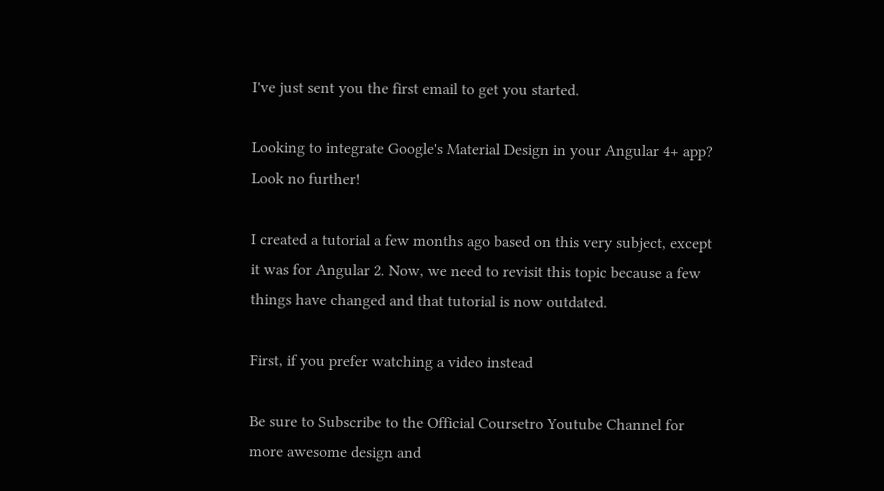I've just sent you the first email to get you started.

Looking to integrate Google's Material Design in your Angular 4+ app? Look no further!

I created a tutorial a few months ago based on this very subject, except it was for Angular 2. Now, we need to revisit this topic because a few things have changed and that tutorial is now outdated.

First, if you prefer watching a video instead

Be sure to Subscribe to the Official Coursetro Youtube Channel for more awesome design and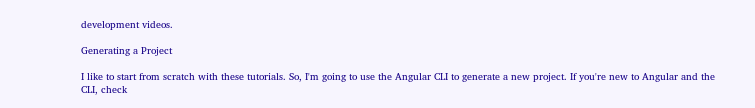development videos.

Generating a Project

I like to start from scratch with these tutorials. So, I'm going to use the Angular CLI to generate a new project. If you're new to Angular and the CLI, check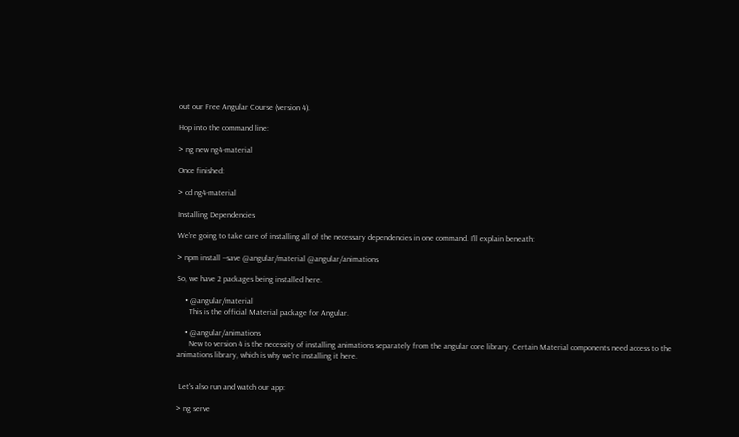out our Free Angular Course (version 4).

Hop into the command line:

> ng new ng4-material

Once finished:

> cd ng4-material

Installing Dependencies

We're going to take care of installing all of the necessary dependencies in one command. I'll explain beneath:

> npm install --save @angular/material @angular/animations

So, we have 2 packages being installed here.

    • @angular/material
      This is the official Material package for Angular.

    • @angular/animations
      New to version 4 is the necessity of installing animations separately from the angular core library. Certain Material components need access to the animations library, which is why we're installing it here.


 Let's also run and watch our app:

> ng serve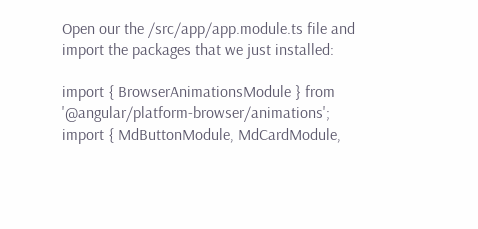Open our the /src/app/app.module.ts file and import the packages that we just installed:

import { BrowserAnimationsModule } from '@angular/platform-browser/animations';
import { MdButtonModule, MdCardModule,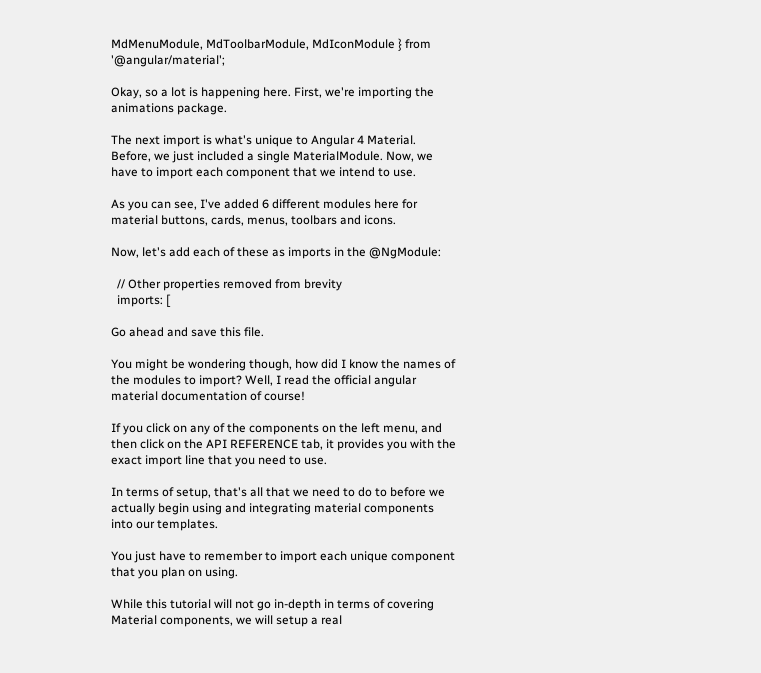MdMenuModule, MdToolbarModule, MdIconModule } from '@angular/material';

Okay, so a lot is happening here. First, we're importing the animations package.

The next import is what's unique to Angular 4 Material. Before, we just included a single MaterialModule. Now, we have to import each component that we intend to use.

As you can see, I've added 6 different modules here for material buttons, cards, menus, toolbars and icons.

Now, let's add each of these as imports in the @NgModule:

  // Other properties removed from brevity
  imports: [

Go ahead and save this file.

You might be wondering though, how did I know the names of the modules to import? Well, I read the official angular material documentation of course!

If you click on any of the components on the left menu, and then click on the API REFERENCE tab, it provides you with the exact import line that you need to use.

In terms of setup, that's all that we need to do to before we actually begin using and integrating material components into our templates.

You just have to remember to import each unique component that you plan on using.

While this tutorial will not go in-depth in terms of covering Material components, we will setup a real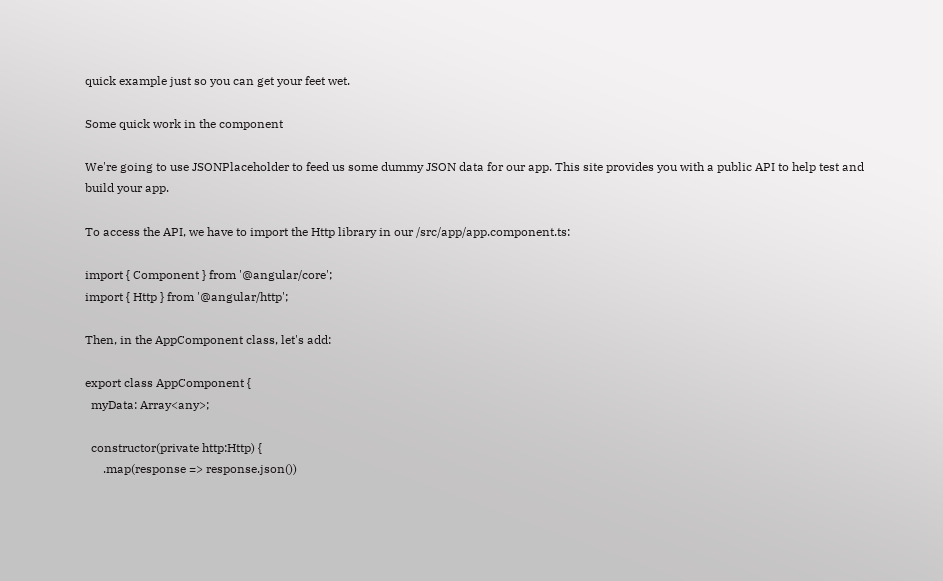quick example just so you can get your feet wet.

Some quick work in the component

We're going to use JSONPlaceholder to feed us some dummy JSON data for our app. This site provides you with a public API to help test and build your app.

To access the API, we have to import the Http library in our /src/app/app.component.ts:

import { Component } from '@angular/core';
import { Http } from '@angular/http';

Then, in the AppComponent class, let's add:

export class AppComponent {
  myData: Array<any>;

  constructor(private http:Http) {
      .map(response => response.json())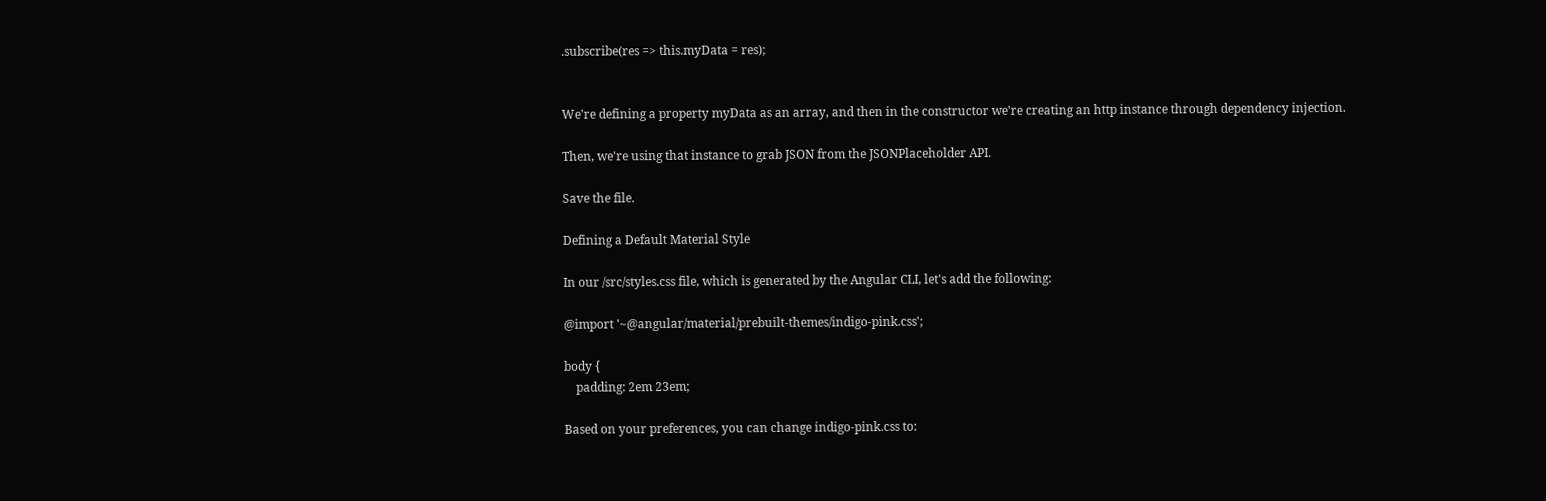.subscribe(res => this.myData = res);


We're defining a property myData as an array, and then in the constructor we're creating an http instance through dependency injection.

Then, we're using that instance to grab JSON from the JSONPlaceholder API.

Save the file.

Defining a Default Material Style

In our /src/styles.css file, which is generated by the Angular CLI, let's add the following:

@import '~@angular/material/prebuilt-themes/indigo-pink.css';

body {
    padding: 2em 23em;

Based on your preferences, you can change indigo-pink.css to: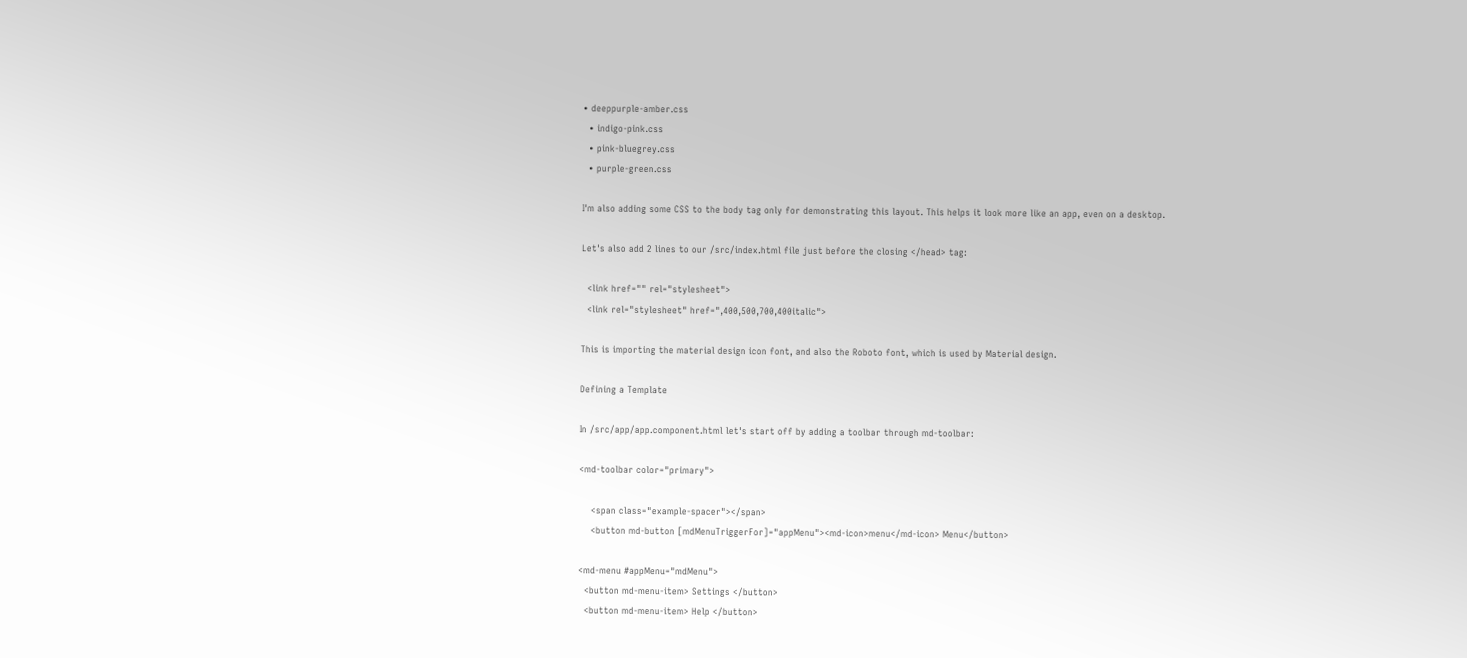• deeppurple-amber.css
  • indigo-pink.css
  • pink-bluegrey.css
  • purple-green.css

I'm also adding some CSS to the body tag only for demonstrating this layout. This helps it look more like an app, even on a desktop.

Let's also add 2 lines to our /src/index.html file just before the closing </head> tag:

  <link href="" rel="stylesheet">
  <link rel="stylesheet" href=",400,500,700,400italic">

This is importing the material design icon font, and also the Roboto font, which is used by Material design.

Defining a Template

In /src/app/app.component.html let's start off by adding a toolbar through md-toolbar:

<md-toolbar color="primary">

    <span class="example-spacer"></span>
    <button md-button [mdMenuTriggerFor]="appMenu"><md-icon>menu</md-icon> Menu</button>

<md-menu #appMenu="mdMenu">
  <button md-menu-item> Settings </button>
  <button md-menu-item> Help </button>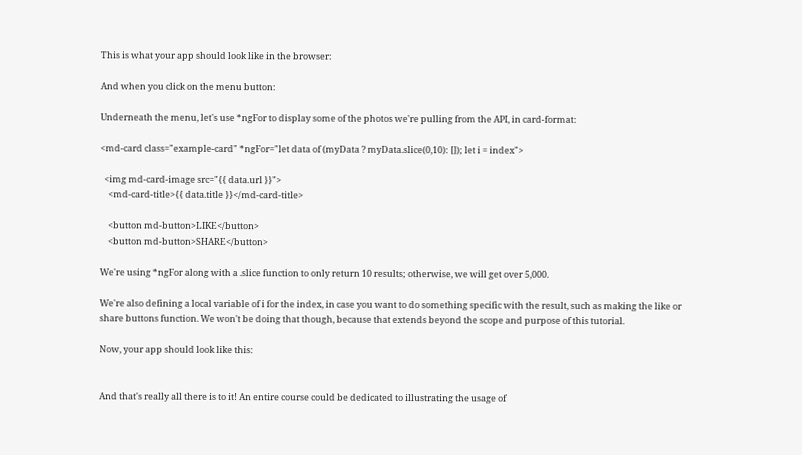This is what your app should look like in the browser:

And when you click on the menu button:

Underneath the menu, let's use *ngFor to display some of the photos we're pulling from the API, in card-format:

<md-card class="example-card" *ngFor="let data of (myData ? myData.slice(0,10): []); let i = index">

  <img md-card-image src="{{ data.url }}">
    <md-card-title>{{ data.title }}</md-card-title>

    <button md-button>LIKE</button>
    <button md-button>SHARE</button>

We're using *ngFor along with a .slice function to only return 10 results; otherwise, we will get over 5,000.

We're also defining a local variable of i for the index, in case you want to do something specific with the result, such as making the like or share buttons function. We won't be doing that though, because that extends beyond the scope and purpose of this tutorial.

Now, your app should look like this:


And that's really all there is to it! An entire course could be dedicated to illustrating the usage of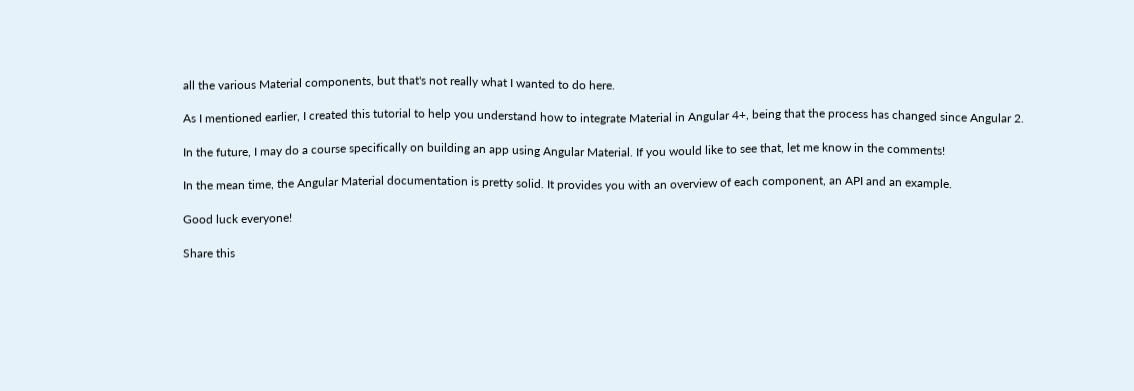all the various Material components, but that's not really what I wanted to do here.

As I mentioned earlier, I created this tutorial to help you understand how to integrate Material in Angular 4+, being that the process has changed since Angular 2.

In the future, I may do a course specifically on building an app using Angular Material. If you would like to see that, let me know in the comments!

In the mean time, the Angular Material documentation is pretty solid. It provides you with an overview of each component, an API and an example.

Good luck everyone!

Share this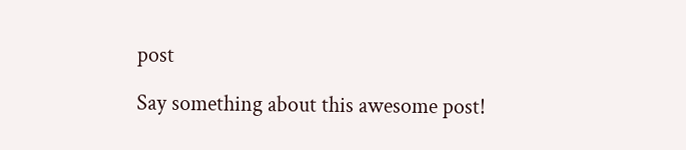post

Say something about this awesome post!